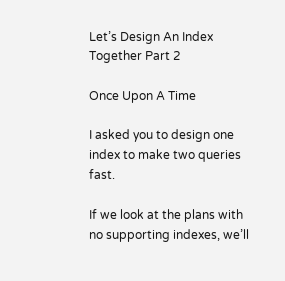Let’s Design An Index Together Part 2

Once Upon A Time

I asked you to design one index to make two queries fast.

If we look at the plans with no supporting indexes, we’ll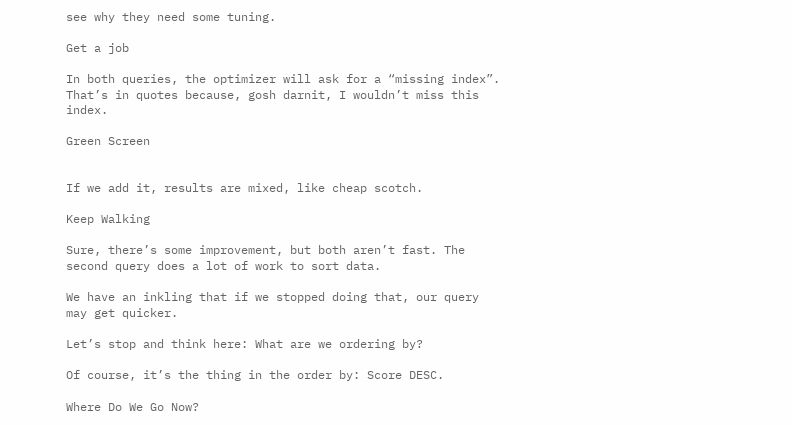see why they need some tuning.

Get a job

In both queries, the optimizer will ask for a “missing index”. That’s in quotes because, gosh darnit, I wouldn’t miss this index.

Green Screen


If we add it, results are mixed, like cheap scotch.

Keep Walking

Sure, there’s some improvement, but both aren’t fast. The second query does a lot of work to sort data.

We have an inkling that if we stopped doing that, our query may get quicker.

Let’s stop and think here: What are we ordering by?

Of course, it’s the thing in the order by: Score DESC.

Where Do We Go Now?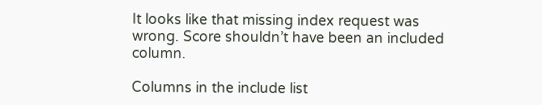It looks like that missing index request was wrong. Score shouldn’t have been an included column.

Columns in the include list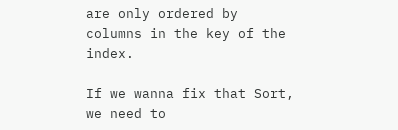are only ordered by columns in the key of the index.

If we wanna fix that Sort, we need to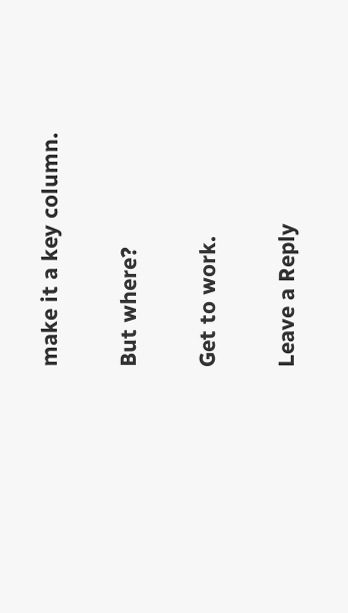make it a key column.

But where?

Get to work.

Leave a Reply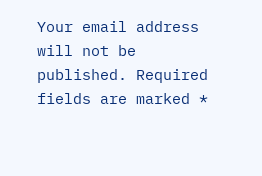Your email address will not be published. Required fields are marked *